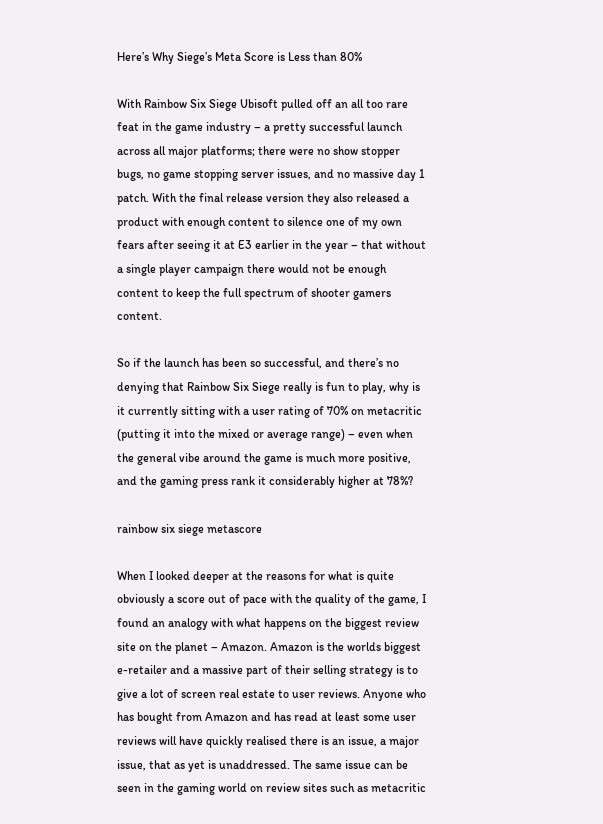Here’s Why Siege’s Meta Score is Less than 80%

With Rainbow Six Siege Ubisoft pulled off an all too rare feat in the game industry – a pretty successful launch across all major platforms; there were no show stopper bugs, no game stopping server issues, and no massive day 1 patch. With the final release version they also released a product with enough content to silence one of my own fears after seeing it at E3 earlier in the year – that without a single player campaign there would not be enough content to keep the full spectrum of shooter gamers content.

So if the launch has been so successful, and there’s no denying that Rainbow Six Siege really is fun to play, why is it currently sitting with a user rating of 70% on metacritic (putting it into the mixed or average range) – even when the general vibe around the game is much more positive, and the gaming press rank it considerably higher at 78%?

rainbow six siege metascore

When I looked deeper at the reasons for what is quite obviously a score out of pace with the quality of the game, I found an analogy with what happens on the biggest review site on the planet – Amazon. Amazon is the worlds biggest e-retailer and a massive part of their selling strategy is to give a lot of screen real estate to user reviews. Anyone who has bought from Amazon and has read at least some user reviews will have quickly realised there is an issue, a major issue, that as yet is unaddressed. The same issue can be seen in the gaming world on review sites such as metacritic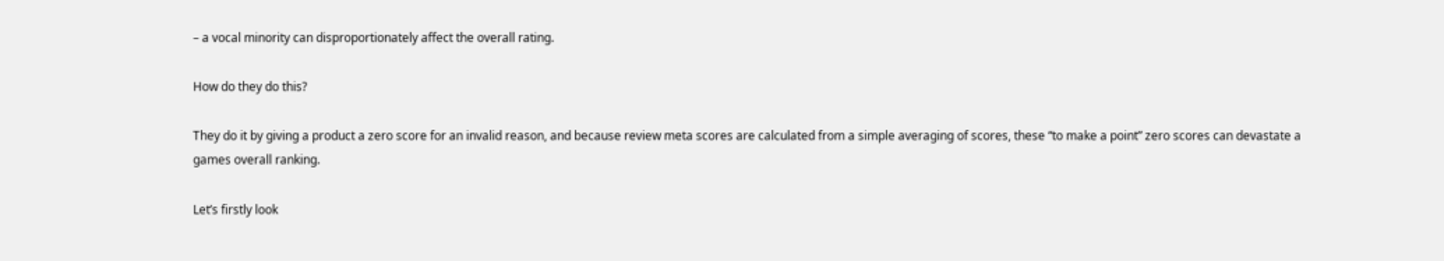– a vocal minority can disproportionately affect the overall rating.

How do they do this?

They do it by giving a product a zero score for an invalid reason, and because review meta scores are calculated from a simple averaging of scores, these “to make a point” zero scores can devastate a games overall ranking.

Let’s firstly look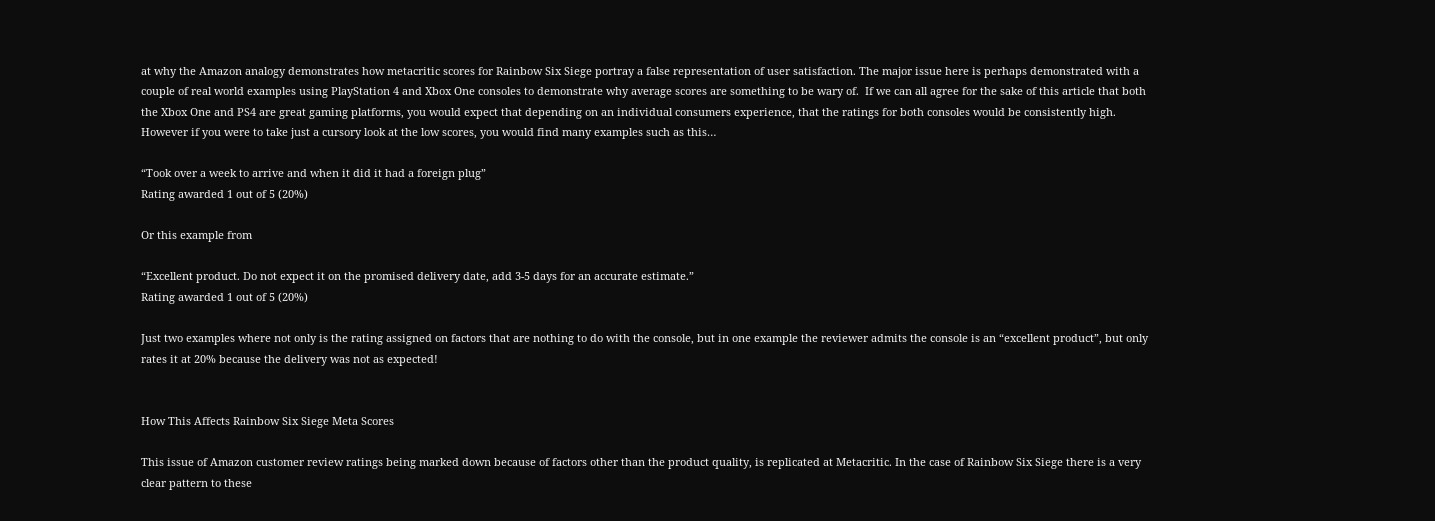at why the Amazon analogy demonstrates how metacritic scores for Rainbow Six Siege portray a false representation of user satisfaction. The major issue here is perhaps demonstrated with a couple of real world examples using PlayStation 4 and Xbox One consoles to demonstrate why average scores are something to be wary of.  If we can all agree for the sake of this article that both the Xbox One and PS4 are great gaming platforms, you would expect that depending on an individual consumers experience, that the ratings for both consoles would be consistently high. However if you were to take just a cursory look at the low scores, you would find many examples such as this…

“Took over a week to arrive and when it did it had a foreign plug”
Rating awarded 1 out of 5 (20%)

Or this example from

“Excellent product. Do not expect it on the promised delivery date, add 3-5 days for an accurate estimate.”
Rating awarded 1 out of 5 (20%)

Just two examples where not only is the rating assigned on factors that are nothing to do with the console, but in one example the reviewer admits the console is an “excellent product”, but only rates it at 20% because the delivery was not as expected!


How This Affects Rainbow Six Siege Meta Scores

This issue of Amazon customer review ratings being marked down because of factors other than the product quality, is replicated at Metacritic. In the case of Rainbow Six Siege there is a very clear pattern to these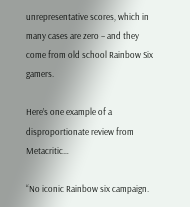unrepresentative scores, which in many cases are zero – and they come from old school Rainbow Six gamers.

Here’s one example of a disproportionate review from Metacritic…

“No iconic Rainbow six campaign.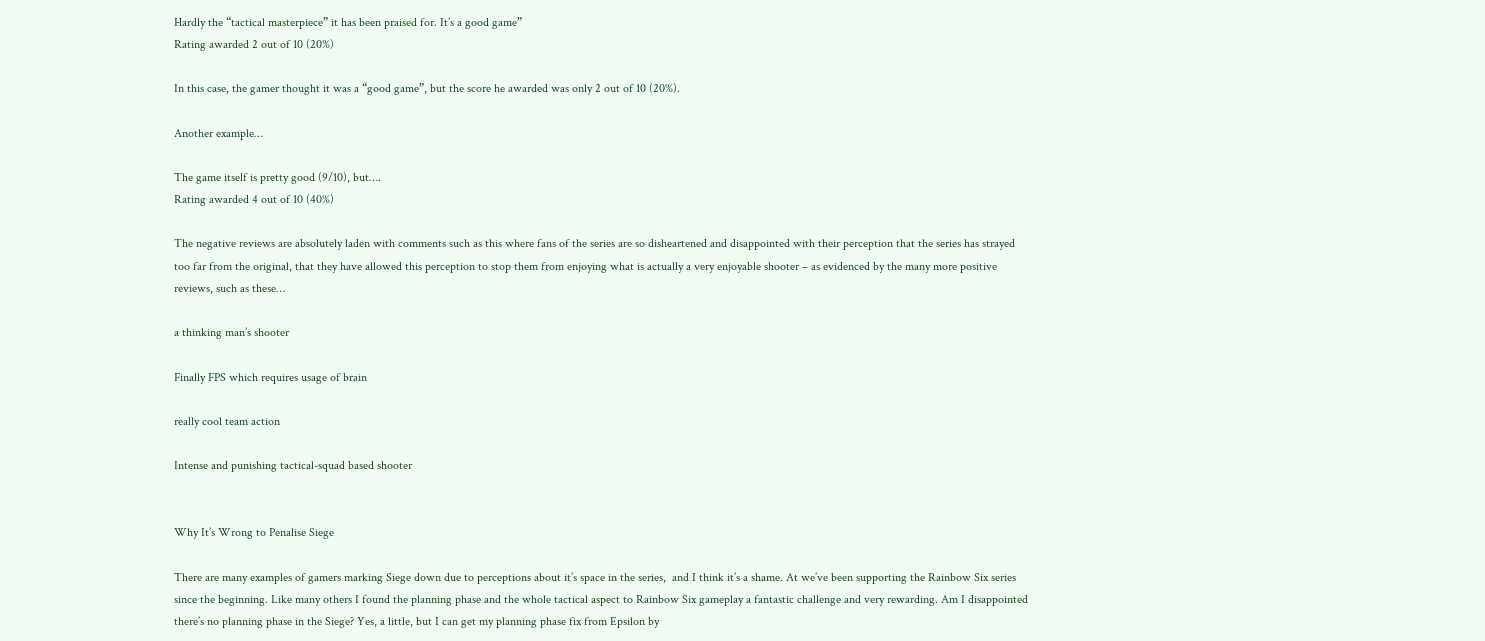Hardly the “tactical masterpiece” it has been praised for. It’s a good game”
Rating awarded 2 out of 10 (20%)

In this case, the gamer thought it was a “good game”, but the score he awarded was only 2 out of 10 (20%).

Another example…

The game itself is pretty good (9/10), but….
Rating awarded 4 out of 10 (40%)

The negative reviews are absolutely laden with comments such as this where fans of the series are so disheartened and disappointed with their perception that the series has strayed too far from the original, that they have allowed this perception to stop them from enjoying what is actually a very enjoyable shooter – as evidenced by the many more positive reviews, such as these…

a thinking man’s shooter

Finally FPS which requires usage of brain

really cool team action

Intense and punishing tactical-squad based shooter


Why It’s Wrong to Penalise Siege

There are many examples of gamers marking Siege down due to perceptions about it’s space in the series,  and I think it’s a shame. At we’ve been supporting the Rainbow Six series since the beginning. Like many others I found the planning phase and the whole tactical aspect to Rainbow Six gameplay a fantastic challenge and very rewarding. Am I disappointed there’s no planning phase in the Siege? Yes, a little, but I can get my planning phase fix from Epsilon by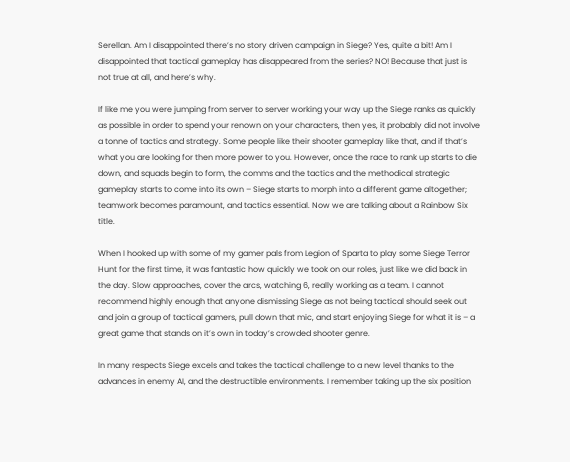Serellan. Am I disappointed there’s no story driven campaign in Siege? Yes, quite a bit! Am I disappointed that tactical gameplay has disappeared from the series? NO! Because that just is not true at all, and here’s why.

If like me you were jumping from server to server working your way up the Siege ranks as quickly as possible in order to spend your renown on your characters, then yes, it probably did not involve a tonne of tactics and strategy. Some people like their shooter gameplay like that, and if that’s what you are looking for then more power to you. However, once the race to rank up starts to die down, and squads begin to form, the comms and the tactics and the methodical strategic gameplay starts to come into its own – Siege starts to morph into a different game altogether; teamwork becomes paramount, and tactics essential. Now we are talking about a Rainbow Six title.

When I hooked up with some of my gamer pals from Legion of Sparta to play some Siege Terror Hunt for the first time, it was fantastic how quickly we took on our roles, just like we did back in the day. Slow approaches, cover the arcs, watching 6, really working as a team. I cannot recommend highly enough that anyone dismissing Siege as not being tactical should seek out and join a group of tactical gamers, pull down that mic, and start enjoying Siege for what it is – a great game that stands on it’s own in today’s crowded shooter genre.

In many respects Siege excels and takes the tactical challenge to a new level thanks to the advances in enemy AI, and the destructible environments. I remember taking up the six position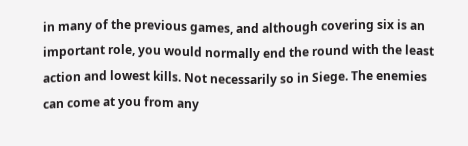in many of the previous games, and although covering six is an important role, you would normally end the round with the least action and lowest kills. Not necessarily so in Siege. The enemies can come at you from any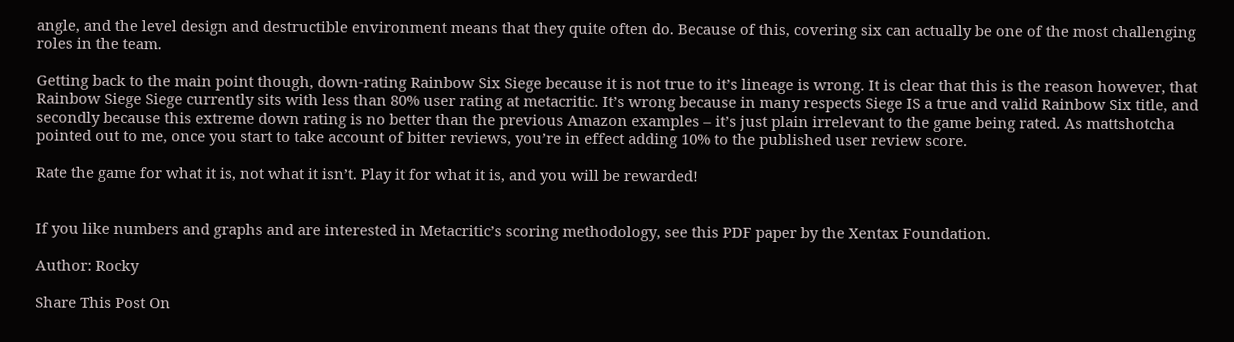angle, and the level design and destructible environment means that they quite often do. Because of this, covering six can actually be one of the most challenging roles in the team.

Getting back to the main point though, down-rating Rainbow Six Siege because it is not true to it’s lineage is wrong. It is clear that this is the reason however, that Rainbow Siege Siege currently sits with less than 80% user rating at metacritic. It’s wrong because in many respects Siege IS a true and valid Rainbow Six title, and secondly because this extreme down rating is no better than the previous Amazon examples – it’s just plain irrelevant to the game being rated. As mattshotcha pointed out to me, once you start to take account of bitter reviews, you’re in effect adding 10% to the published user review score.

Rate the game for what it is, not what it isn’t. Play it for what it is, and you will be rewarded!


If you like numbers and graphs and are interested in Metacritic’s scoring methodology, see this PDF paper by the Xentax Foundation.

Author: Rocky

Share This Post On